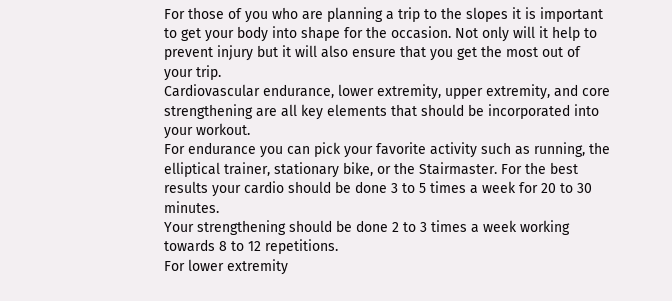For those of you who are planning a trip to the slopes it is important to get your body into shape for the occasion. Not only will it help to prevent injury but it will also ensure that you get the most out of your trip.
Cardiovascular endurance, lower extremity, upper extremity, and core strengthening are all key elements that should be incorporated into your workout.
For endurance you can pick your favorite activity such as running, the elliptical trainer, stationary bike, or the Stairmaster. For the best results your cardio should be done 3 to 5 times a week for 20 to 30 minutes.
Your strengthening should be done 2 to 3 times a week working towards 8 to 12 repetitions.
For lower extremity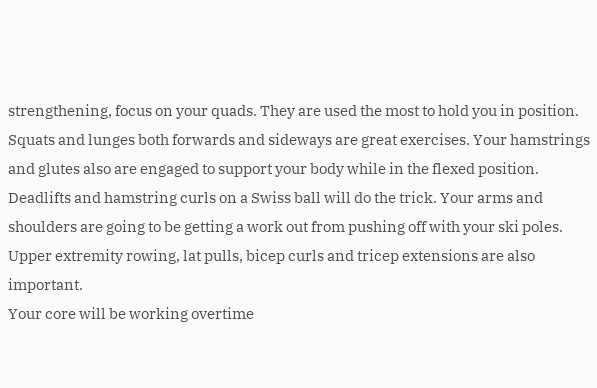strengthening, focus on your quads. They are used the most to hold you in position. Squats and lunges both forwards and sideways are great exercises. Your hamstrings and glutes also are engaged to support your body while in the flexed position. Deadlifts and hamstring curls on a Swiss ball will do the trick. Your arms and shoulders are going to be getting a work out from pushing off with your ski poles.
Upper extremity rowing, lat pulls, bicep curls and tricep extensions are also important.
Your core will be working overtime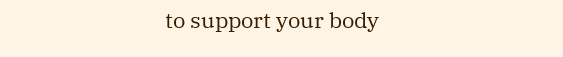to support your body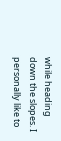while heading down the slopes. I personally like to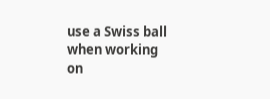use a Swiss ball when working on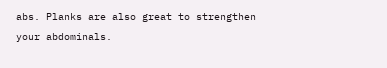abs. Planks are also great to strengthen your abdominals.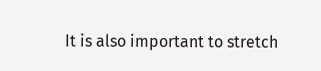It is also important to stretch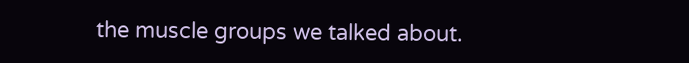the muscle groups we talked about.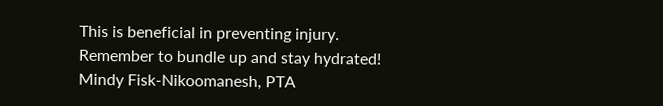This is beneficial in preventing injury.
Remember to bundle up and stay hydrated!
Mindy Fisk-Nikoomanesh, PTA